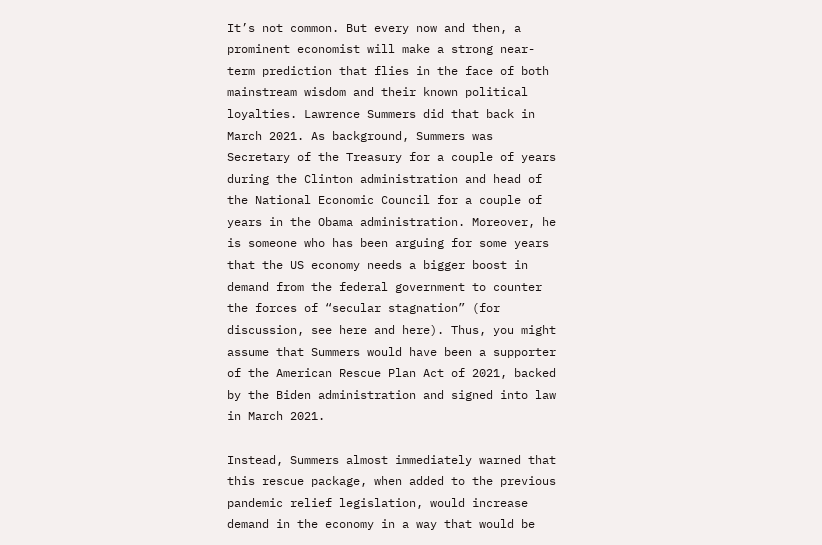It’s not common. But every now and then, a prominent economist will make a strong near-term prediction that flies in the face of both mainstream wisdom and their known political loyalties. Lawrence Summers did that back in March 2021. As background, Summers was Secretary of the Treasury for a couple of years during the Clinton administration and head of the National Economic Council for a couple of years in the Obama administration. Moreover, he is someone who has been arguing for some years that the US economy needs a bigger boost in demand from the federal government to counter the forces of “secular stagnation” (for discussion, see here and here). Thus, you might assume that Summers would have been a supporter of the American Rescue Plan Act of 2021, backed by the Biden administration and signed into law in March 2021.

Instead, Summers almost immediately warned that this rescue package, when added to the previous pandemic relief legislation, would increase demand in the economy in a way that would be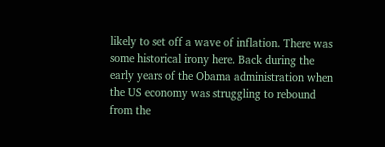likely to set off a wave of inflation. There was some historical irony here. Back during the early years of the Obama administration when the US economy was struggling to rebound from the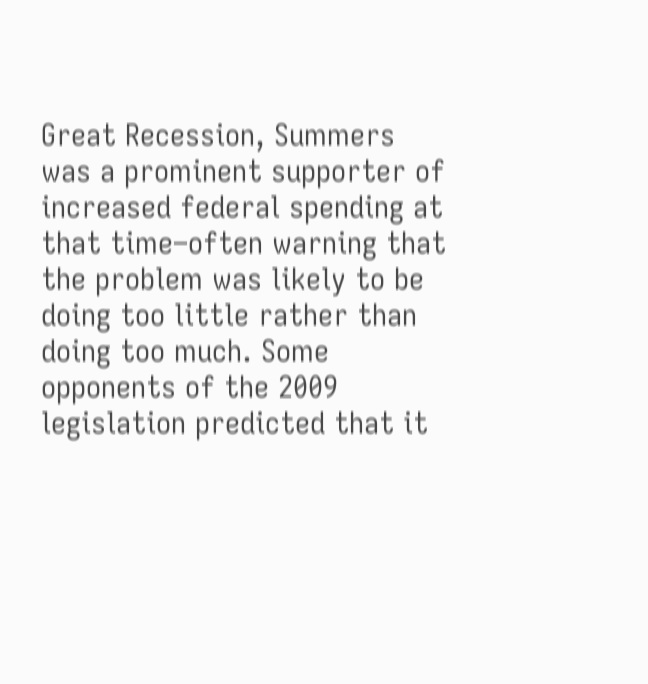Great Recession, Summers was a prominent supporter of increased federal spending at that time–often warning that the problem was likely to be doing too little rather than doing too much. Some opponents of the 2009 legislation predicted that it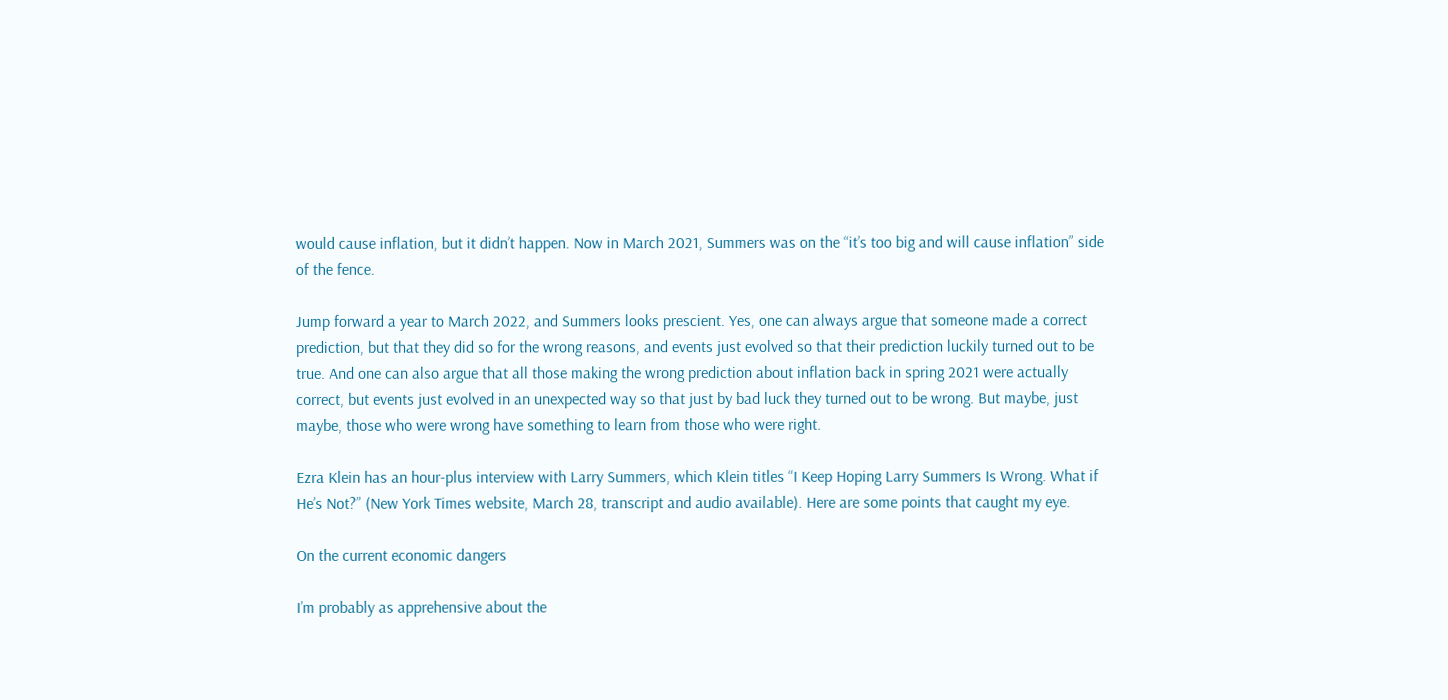would cause inflation, but it didn’t happen. Now in March 2021, Summers was on the “it’s too big and will cause inflation” side of the fence.

Jump forward a year to March 2022, and Summers looks prescient. Yes, one can always argue that someone made a correct prediction, but that they did so for the wrong reasons, and events just evolved so that their prediction luckily turned out to be true. And one can also argue that all those making the wrong prediction about inflation back in spring 2021 were actually correct, but events just evolved in an unexpected way so that just by bad luck they turned out to be wrong. But maybe, just maybe, those who were wrong have something to learn from those who were right.

Ezra Klein has an hour-plus interview with Larry Summers, which Klein titles “I Keep Hoping Larry Summers Is Wrong. What if He’s Not?” (New York Times website, March 28, transcript and audio available). Here are some points that caught my eye.

On the current economic dangers

I’m probably as apprehensive about the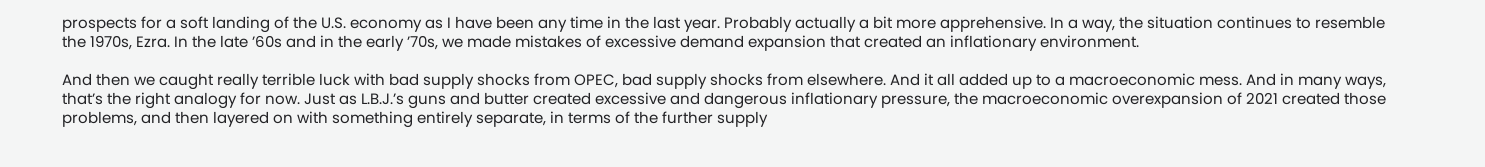prospects for a soft landing of the U.S. economy as I have been any time in the last year. Probably actually a bit more apprehensive. In a way, the situation continues to resemble the 1970s, Ezra. In the late ’60s and in the early ’70s, we made mistakes of excessive demand expansion that created an inflationary environment.

And then we caught really terrible luck with bad supply shocks from OPEC, bad supply shocks from elsewhere. And it all added up to a macroeconomic mess. And in many ways, that’s the right analogy for now. Just as L.B.J.’s guns and butter created excessive and dangerous inflationary pressure, the macroeconomic overexpansion of 2021 created those problems, and then layered on with something entirely separate, in terms of the further supply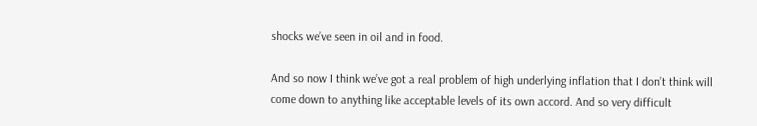shocks we’ve seen in oil and in food.

And so now I think we’ve got a real problem of high underlying inflation that I don’t think will come down to anything like acceptable levels of its own accord. And so very difficult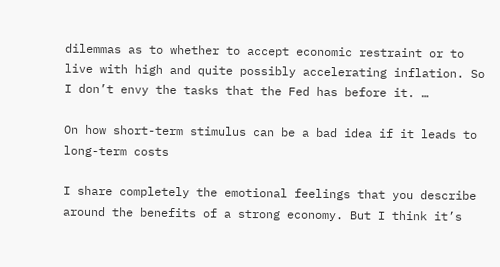dilemmas as to whether to accept economic restraint or to live with high and quite possibly accelerating inflation. So I don’t envy the tasks that the Fed has before it. …

On how short-term stimulus can be a bad idea if it leads to long-term costs

I share completely the emotional feelings that you describe around the benefits of a strong economy. But I think it’s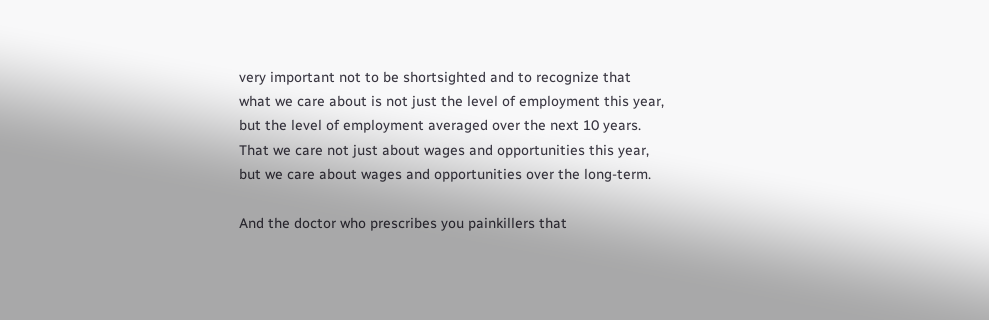very important not to be shortsighted and to recognize that what we care about is not just the level of employment this year, but the level of employment averaged over the next 10 years. That we care not just about wages and opportunities this year, but we care about wages and opportunities over the long-term.

And the doctor who prescribes you painkillers that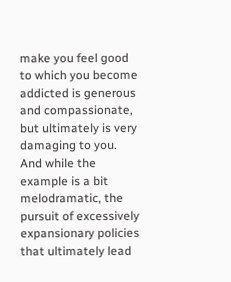make you feel good to which you become addicted is generous and compassionate, but ultimately is very damaging to you. And while the example is a bit melodramatic, the pursuit of excessively expansionary policies that ultimately lead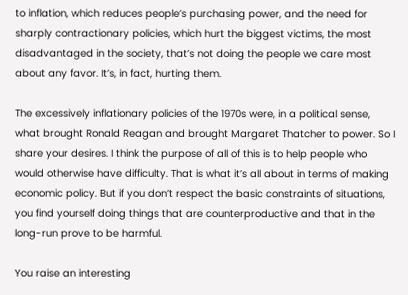to inflation, which reduces people’s purchasing power, and the need for sharply contractionary policies, which hurt the biggest victims, the most disadvantaged in the society, that’s not doing the people we care most about any favor. It’s, in fact, hurting them.

The excessively inflationary policies of the 1970s were, in a political sense, what brought Ronald Reagan and brought Margaret Thatcher to power. So I share your desires. I think the purpose of all of this is to help people who would otherwise have difficulty. That is what it’s all about in terms of making economic policy. But if you don’t respect the basic constraints of situations, you find yourself doing things that are counterproductive and that in the long-run prove to be harmful.

You raise an interesting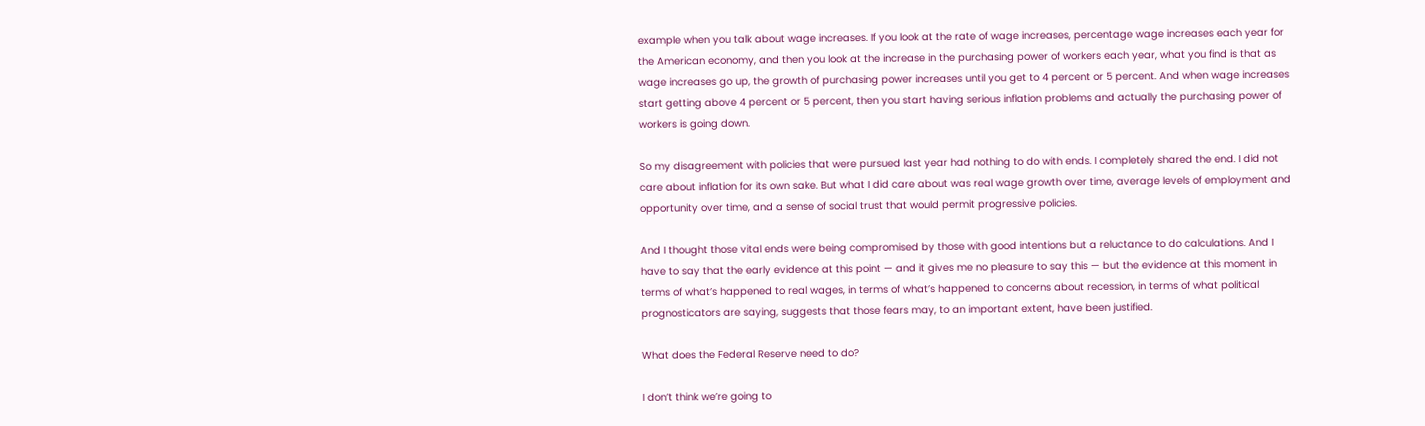example when you talk about wage increases. If you look at the rate of wage increases, percentage wage increases each year for the American economy, and then you look at the increase in the purchasing power of workers each year, what you find is that as wage increases go up, the growth of purchasing power increases until you get to 4 percent or 5 percent. And when wage increases start getting above 4 percent or 5 percent, then you start having serious inflation problems and actually the purchasing power of workers is going down.

So my disagreement with policies that were pursued last year had nothing to do with ends. I completely shared the end. I did not care about inflation for its own sake. But what I did care about was real wage growth over time, average levels of employment and opportunity over time, and a sense of social trust that would permit progressive policies.

And I thought those vital ends were being compromised by those with good intentions but a reluctance to do calculations. And I have to say that the early evidence at this point — and it gives me no pleasure to say this — but the evidence at this moment in terms of what’s happened to real wages, in terms of what’s happened to concerns about recession, in terms of what political prognosticators are saying, suggests that those fears may, to an important extent, have been justified.

What does the Federal Reserve need to do?

I don’t think we’re going to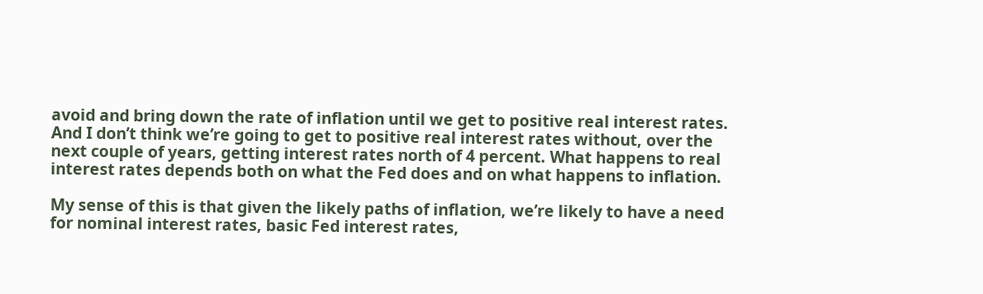avoid and bring down the rate of inflation until we get to positive real interest rates. And I don’t think we’re going to get to positive real interest rates without, over the next couple of years, getting interest rates north of 4 percent. What happens to real interest rates depends both on what the Fed does and on what happens to inflation.

My sense of this is that given the likely paths of inflation, we’re likely to have a need for nominal interest rates, basic Fed interest rates,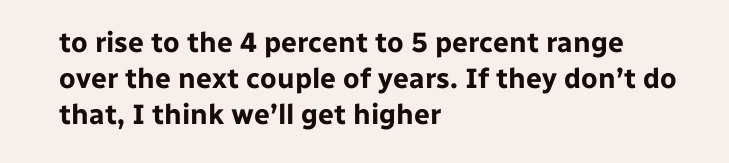to rise to the 4 percent to 5 percent range over the next couple of years. If they don’t do that, I think we’ll get higher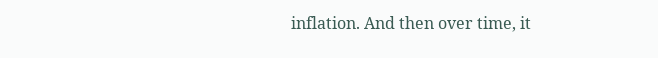inflation. And then over time, it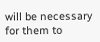will be necessary for them to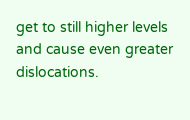get to still higher levels and cause even greater dislocations.